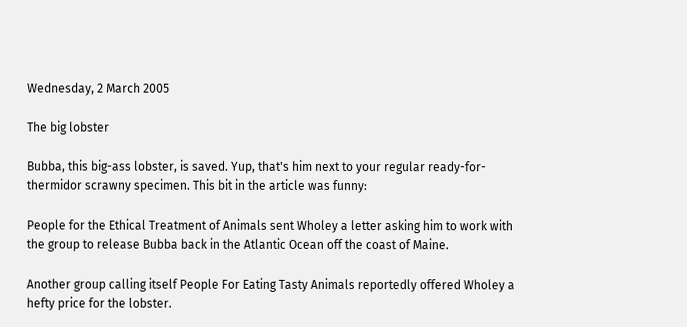Wednesday, 2 March 2005

The big lobster

Bubba, this big-ass lobster, is saved. Yup, that's him next to your regular ready-for-thermidor scrawny specimen. This bit in the article was funny:

People for the Ethical Treatment of Animals sent Wholey a letter asking him to work with the group to release Bubba back in the Atlantic Ocean off the coast of Maine.

Another group calling itself People For Eating Tasty Animals reportedly offered Wholey a hefty price for the lobster.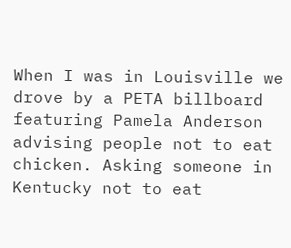When I was in Louisville we drove by a PETA billboard featuring Pamela Anderson advising people not to eat chicken. Asking someone in Kentucky not to eat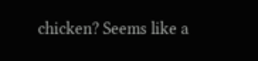chicken? Seems like a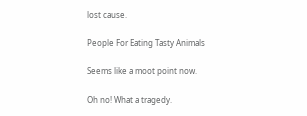lost cause.

People For Eating Tasty Animals

Seems like a moot point now.

Oh no! What a tragedy.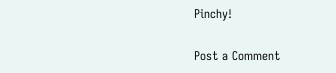Pinchy!

Post a Comment